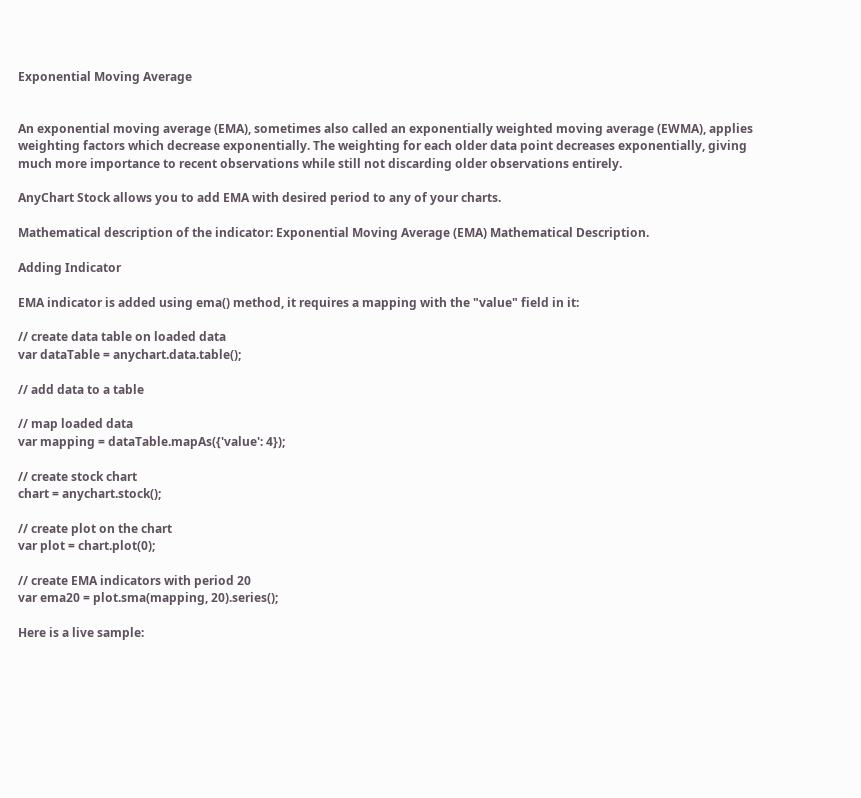Exponential Moving Average


An exponential moving average (EMA), sometimes also called an exponentially weighted moving average (EWMA), applies weighting factors which decrease exponentially. The weighting for each older data point decreases exponentially, giving much more importance to recent observations while still not discarding older observations entirely.

AnyChart Stock allows you to add EMA with desired period to any of your charts.

Mathematical description of the indicator: Exponential Moving Average (EMA) Mathematical Description.

Adding Indicator

EMA indicator is added using ema() method, it requires a mapping with the "value" field in it:

// create data table on loaded data
var dataTable = anychart.data.table();

// add data to a table

// map loaded data
var mapping = dataTable.mapAs({'value': 4});

// create stock chart
chart = anychart.stock();

// create plot on the chart
var plot = chart.plot(0);

// create EMA indicators with period 20
var ema20 = plot.sma(mapping, 20).series();

Here is a live sample: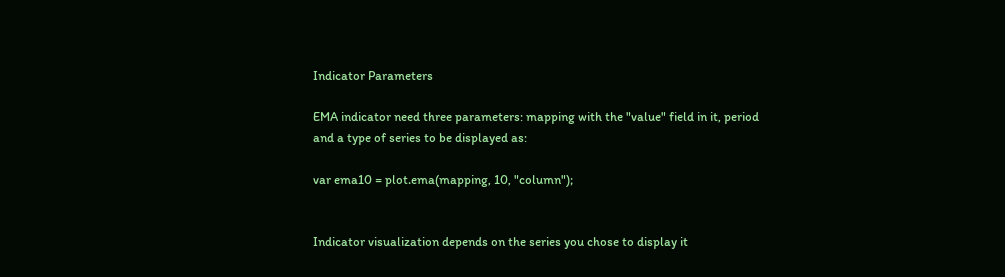Indicator Parameters

EMA indicator need three parameters: mapping with the "value" field in it, period and a type of series to be displayed as:

var ema10 = plot.ema(mapping, 10, "column");


Indicator visualization depends on the series you chose to display it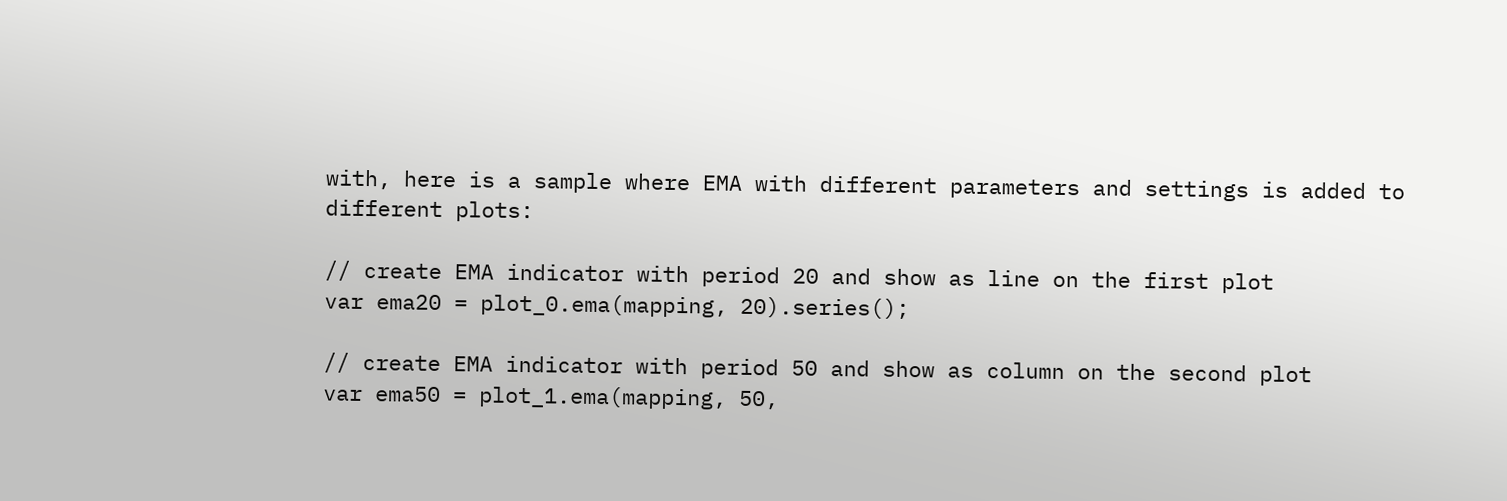with, here is a sample where EMA with different parameters and settings is added to different plots:

// create EMA indicator with period 20 and show as line on the first plot
var ema20 = plot_0.ema(mapping, 20).series();

// create EMA indicator with period 50 and show as column on the second plot
var ema50 = plot_1.ema(mapping, 50,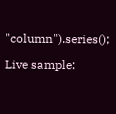"column").series();

Live sample: